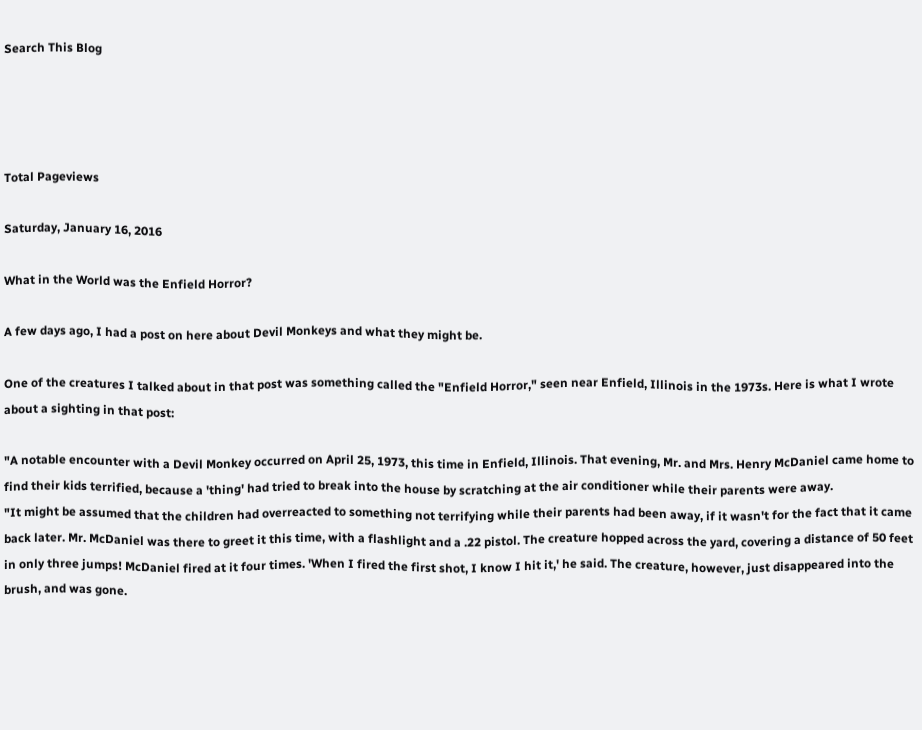Search This Blog




Total Pageviews

Saturday, January 16, 2016

What in the World was the Enfield Horror?

A few days ago, I had a post on here about Devil Monkeys and what they might be.

One of the creatures I talked about in that post was something called the "Enfield Horror," seen near Enfield, Illinois in the 1973s. Here is what I wrote about a sighting in that post:

"A notable encounter with a Devil Monkey occurred on April 25, 1973, this time in Enfield, Illinois. That evening, Mr. and Mrs. Henry McDaniel came home to find their kids terrified, because a 'thing' had tried to break into the house by scratching at the air conditioner while their parents were away.
"It might be assumed that the children had overreacted to something not terrifying while their parents had been away, if it wasn't for the fact that it came back later. Mr. McDaniel was there to greet it this time, with a flashlight and a .22 pistol. The creature hopped across the yard, covering a distance of 50 feet in only three jumps! McDaniel fired at it four times. 'When I fired the first shot, I know I hit it,' he said. The creature, however, just disappeared into the brush, and was gone.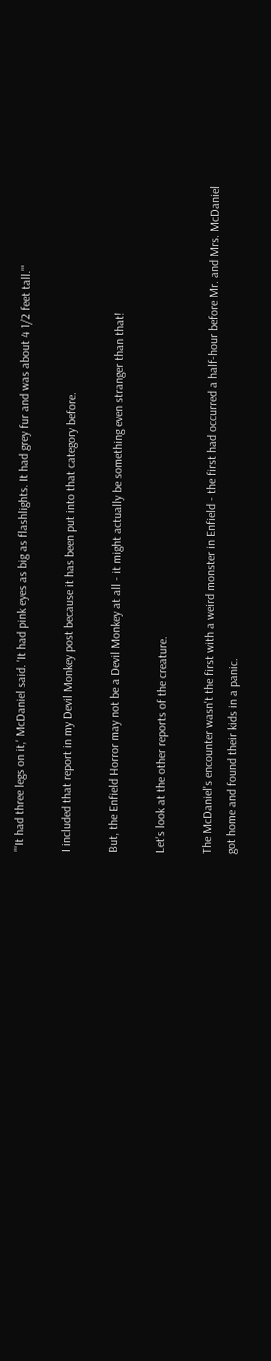"'It had three legs on it,' McDaniel said. 'It had pink eyes as big as flashlights. It had grey fur and was about 4 1/2 feet tall.'"

I included that report in my Devil Monkey post because it has been put into that category before.

But, the Enfield Horror may not be a Devil Monkey at all - it might actually be something even stranger than that!

Let's look at the other reports of the creature.

The McDaniel's encounter wasn't the first with a weird monster in Enfield - the first had occurred a half-hour before Mr. and Mrs. McDaniel got home and found their kids in a panic.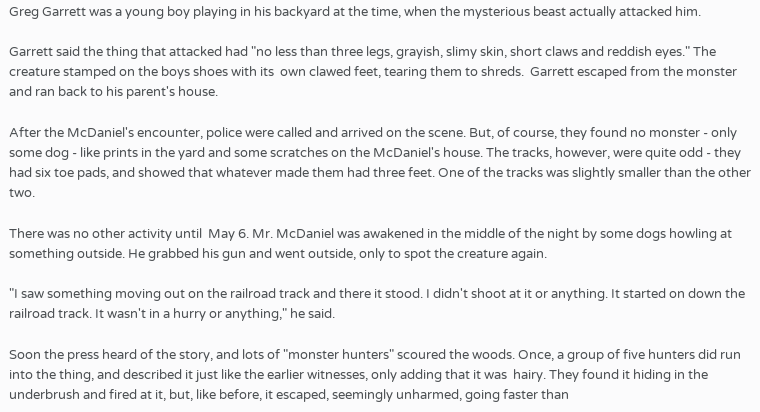Greg Garrett was a young boy playing in his backyard at the time, when the mysterious beast actually attacked him.

Garrett said the thing that attacked had "no less than three legs, grayish, slimy skin, short claws and reddish eyes." The creature stamped on the boys shoes with its  own clawed feet, tearing them to shreds.  Garrett escaped from the monster and ran back to his parent's house.

After the McDaniel's encounter, police were called and arrived on the scene. But, of course, they found no monster - only some dog - like prints in the yard and some scratches on the McDaniel's house. The tracks, however, were quite odd - they had six toe pads, and showed that whatever made them had three feet. One of the tracks was slightly smaller than the other two.

There was no other activity until  May 6. Mr. McDaniel was awakened in the middle of the night by some dogs howling at something outside. He grabbed his gun and went outside, only to spot the creature again.

"I saw something moving out on the railroad track and there it stood. I didn't shoot at it or anything. It started on down the railroad track. It wasn't in a hurry or anything," he said.

Soon the press heard of the story, and lots of "monster hunters" scoured the woods. Once, a group of five hunters did run into the thing, and described it just like the earlier witnesses, only adding that it was  hairy. They found it hiding in the underbrush and fired at it, but, like before, it escaped, seemingly unharmed, going faster than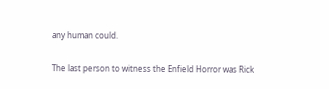any human could.

The last person to witness the Enfield Horror was Rick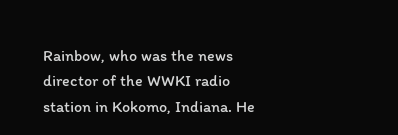Rainbow, who was the news director of the WWKI radio station in Kokomo, Indiana. He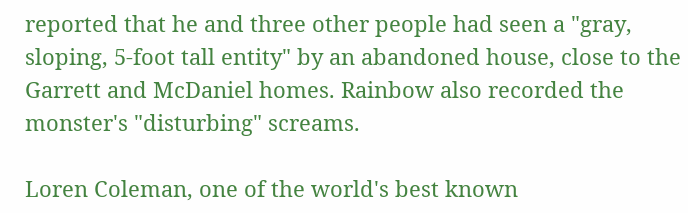reported that he and three other people had seen a "gray, sloping, 5-foot tall entity" by an abandoned house, close to the Garrett and McDaniel homes. Rainbow also recorded the monster's "disturbing" screams.

Loren Coleman, one of the world's best known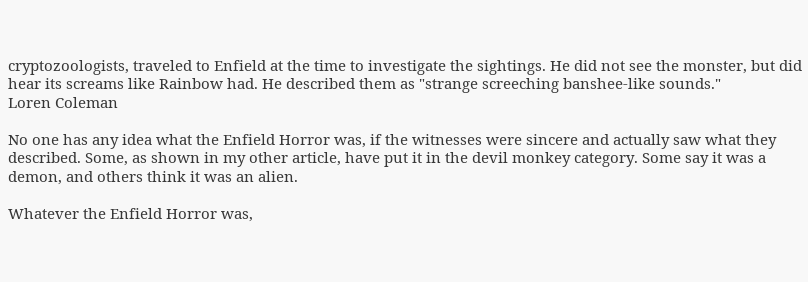cryptozoologists, traveled to Enfield at the time to investigate the sightings. He did not see the monster, but did hear its screams like Rainbow had. He described them as "strange screeching banshee-like sounds."
Loren Coleman

No one has any idea what the Enfield Horror was, if the witnesses were sincere and actually saw what they described. Some, as shown in my other article, have put it in the devil monkey category. Some say it was a demon, and others think it was an alien.

Whatever the Enfield Horror was,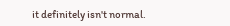it definitely isn't normal.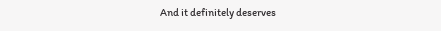And it definitely deserves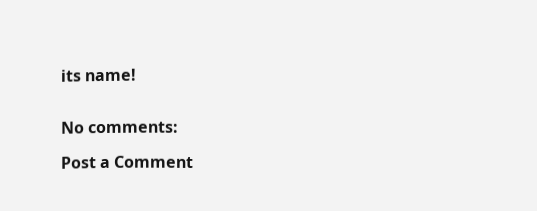its name!


No comments:

Post a Comment